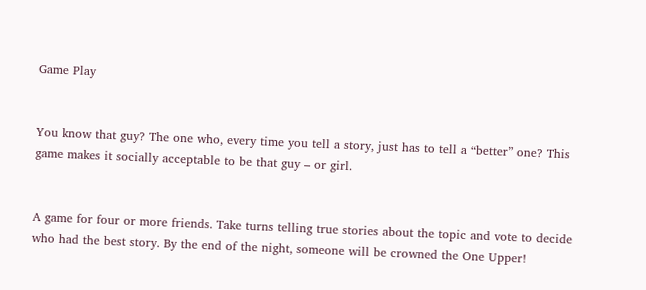Game Play


You know that guy? The one who, every time you tell a story, just has to tell a “better” one? This game makes it socially acceptable to be that guy – or girl.


A game for four or more friends. Take turns telling true stories about the topic and vote to decide who had the best story. By the end of the night, someone will be crowned the One Upper!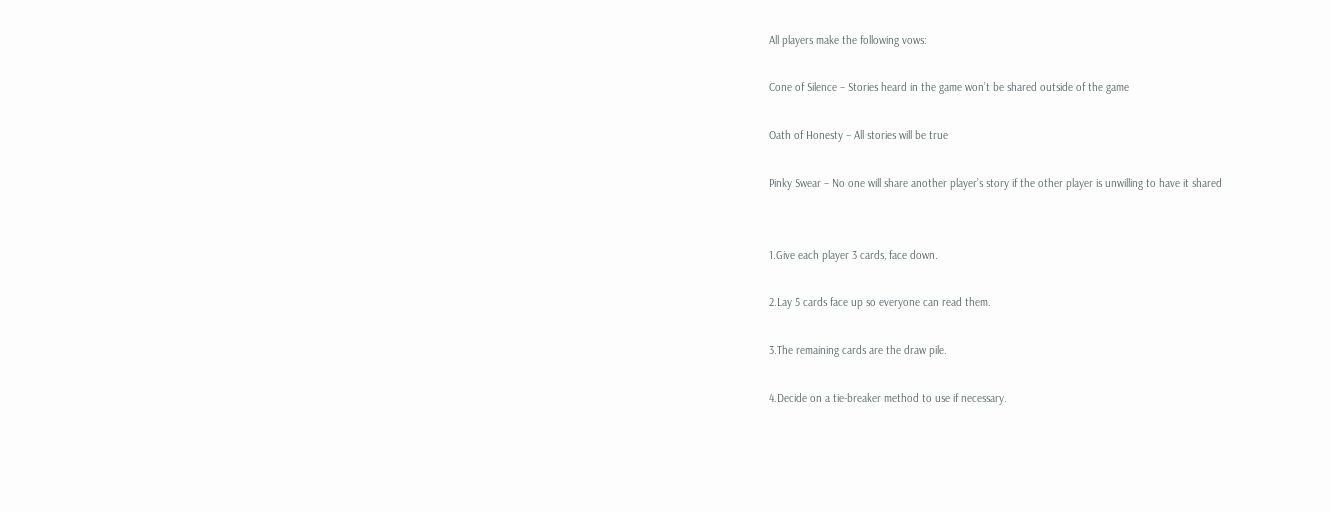All players make the following vows:

Cone of Silence – Stories heard in the game won’t be shared outside of the game

Oath of Honesty – All stories will be true

Pinky Swear – No one will share another player’s story if the other player is unwilling to have it shared


1.Give each player 3 cards, face down.

2.Lay 5 cards face up so everyone can read them.

3.The remaining cards are the draw pile.

4.Decide on a tie-breaker method to use if necessary.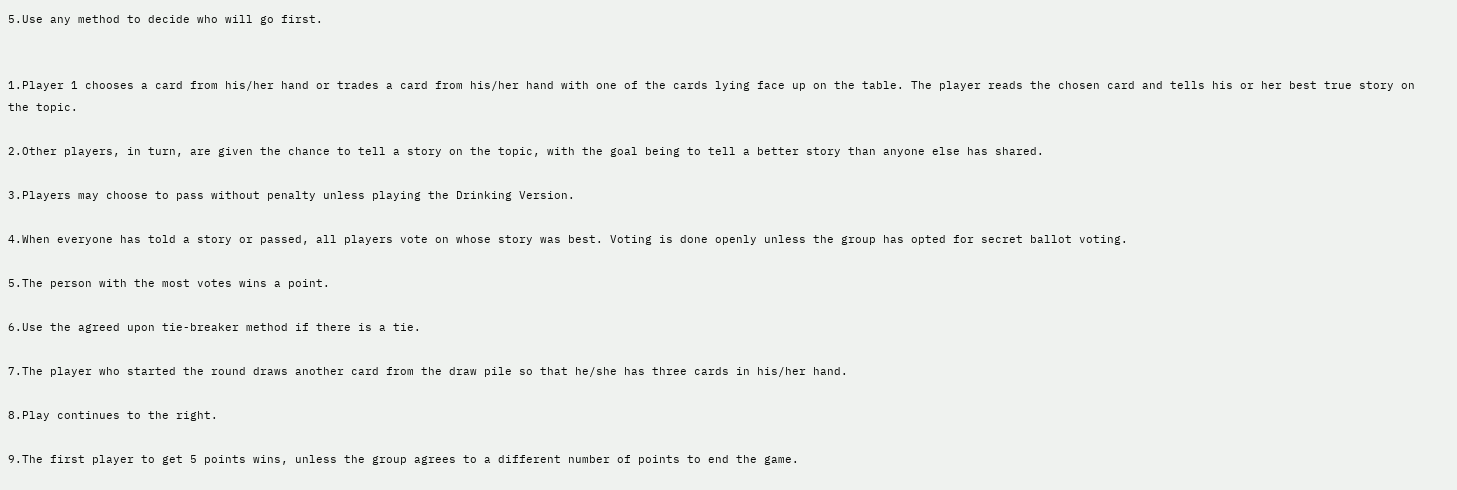5.Use any method to decide who will go first.


1.Player 1 chooses a card from his/her hand or trades a card from his/her hand with one of the cards lying face up on the table. The player reads the chosen card and tells his or her best true story on the topic.

2.Other players, in turn, are given the chance to tell a story on the topic, with the goal being to tell a better story than anyone else has shared.

3.Players may choose to pass without penalty unless playing the Drinking Version.

4.When everyone has told a story or passed, all players vote on whose story was best. Voting is done openly unless the group has opted for secret ballot voting.

5.The person with the most votes wins a point.

6.Use the agreed upon tie-breaker method if there is a tie.

7.The player who started the round draws another card from the draw pile so that he/she has three cards in his/her hand.

8.Play continues to the right.

9.The first player to get 5 points wins, unless the group agrees to a different number of points to end the game.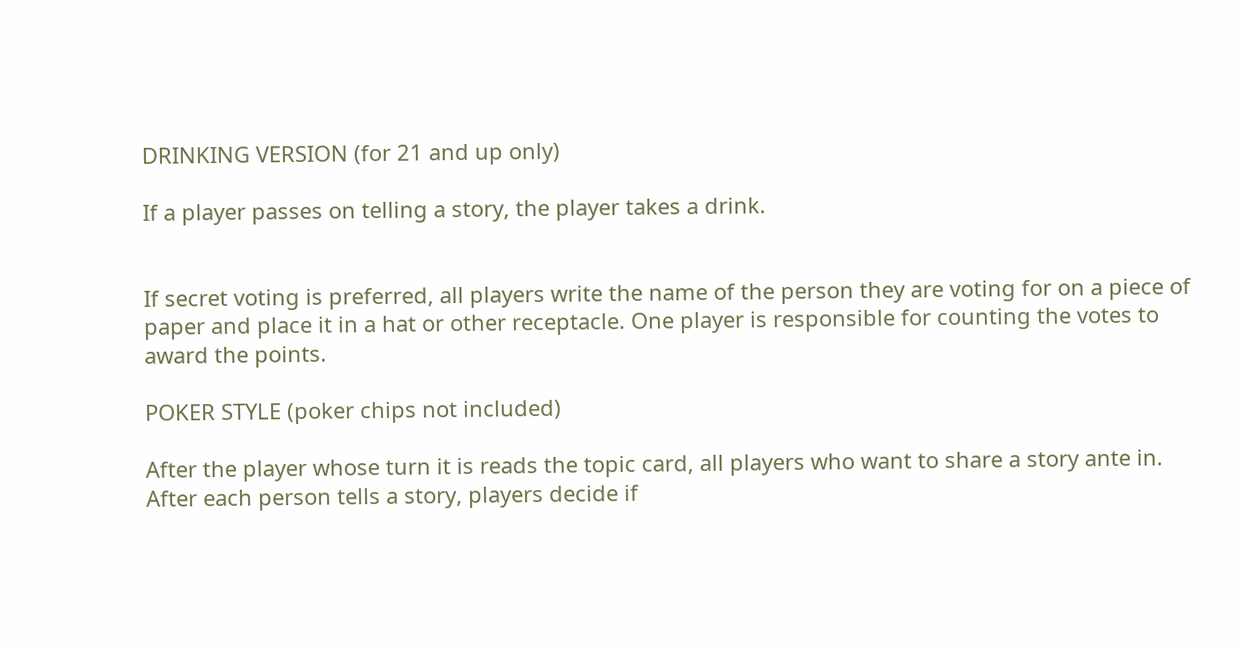DRINKING VERSION (for 21 and up only)

If a player passes on telling a story, the player takes a drink.


If secret voting is preferred, all players write the name of the person they are voting for on a piece of paper and place it in a hat or other receptacle. One player is responsible for counting the votes to award the points.

POKER STYLE (poker chips not included)

After the player whose turn it is reads the topic card, all players who want to share a story ante in. After each person tells a story, players decide if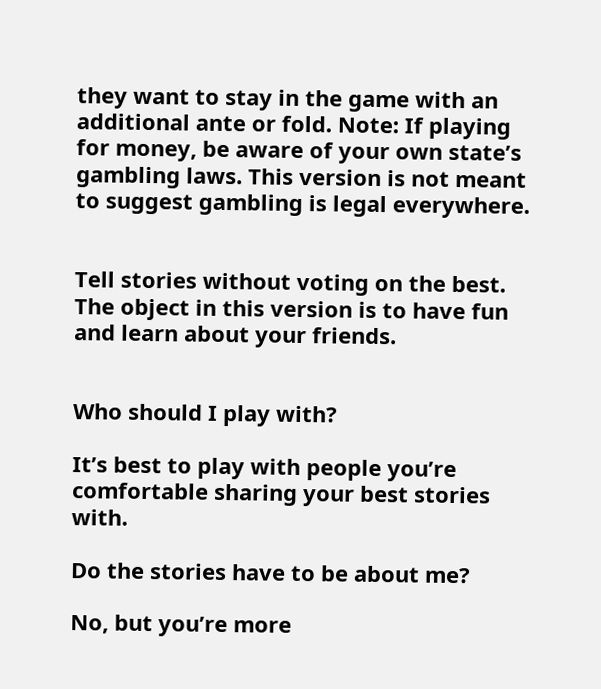they want to stay in the game with an additional ante or fold. Note: If playing for money, be aware of your own state’s gambling laws. This version is not meant to suggest gambling is legal everywhere.


Tell stories without voting on the best. The object in this version is to have fun and learn about your friends.


Who should I play with?

It’s best to play with people you’re comfortable sharing your best stories with.

Do the stories have to be about me?

No, but you’re more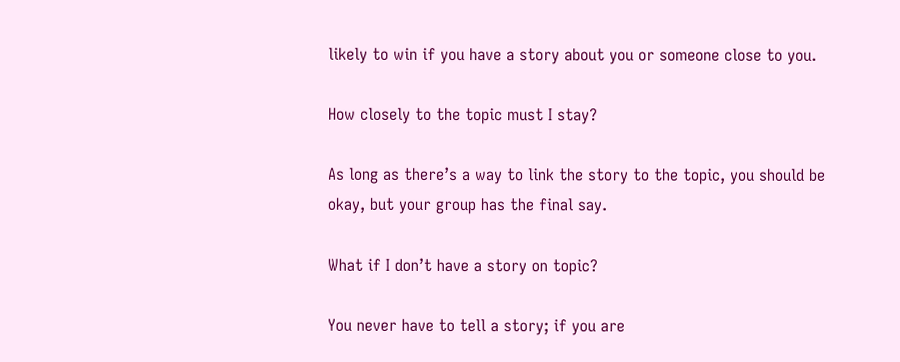likely to win if you have a story about you or someone close to you.

How closely to the topic must I stay?

As long as there’s a way to link the story to the topic, you should be okay, but your group has the final say.

What if I don’t have a story on topic?

You never have to tell a story; if you are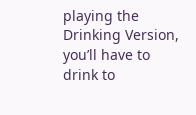playing the Drinking Version, you’ll have to drink to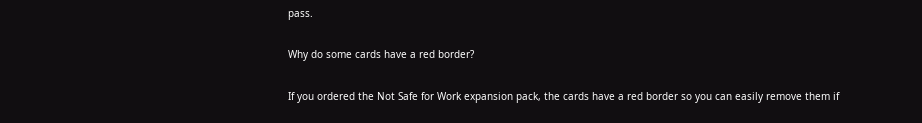pass.

Why do some cards have a red border?

If you ordered the Not Safe for Work expansion pack, the cards have a red border so you can easily remove them if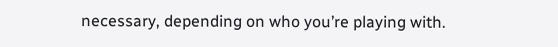necessary, depending on who you’re playing with.